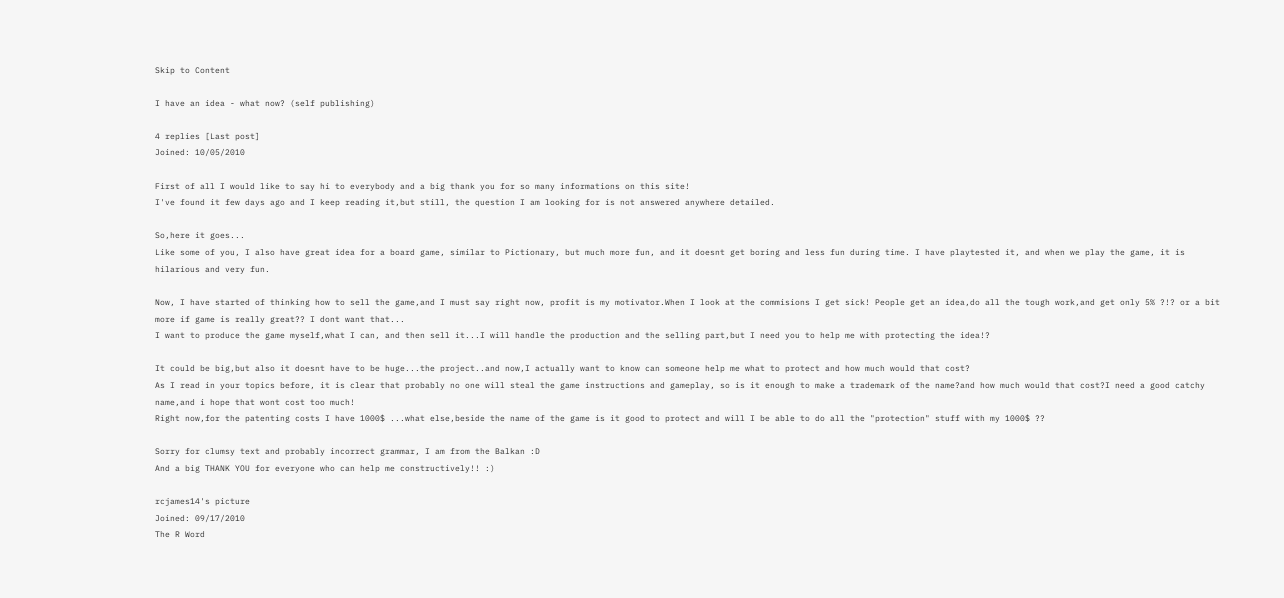Skip to Content

I have an idea - what now? (self publishing)

4 replies [Last post]
Joined: 10/05/2010

First of all I would like to say hi to everybody and a big thank you for so many informations on this site!
I've found it few days ago and I keep reading it,but still, the question I am looking for is not answered anywhere detailed.

So,here it goes...
Like some of you, I also have great idea for a board game, similar to Pictionary, but much more fun, and it doesnt get boring and less fun during time. I have playtested it, and when we play the game, it is hilarious and very fun.

Now, I have started of thinking how to sell the game,and I must say right now, profit is my motivator.When I look at the commisions I get sick! People get an idea,do all the tough work,and get only 5% ?!? or a bit more if game is really great?? I dont want that...
I want to produce the game myself,what I can, and then sell it...I will handle the production and the selling part,but I need you to help me with protecting the idea!?

It could be big,but also it doesnt have to be huge...the project..and now,I actually want to know can someone help me what to protect and how much would that cost?
As I read in your topics before, it is clear that probably no one will steal the game instructions and gameplay, so is it enough to make a trademark of the name?and how much would that cost?I need a good catchy name,and i hope that wont cost too much!
Right now,for the patenting costs I have 1000$ ...what else,beside the name of the game is it good to protect and will I be able to do all the "protection" stuff with my 1000$ ??

Sorry for clumsy text and probably incorrect grammar, I am from the Balkan :D
And a big THANK YOU for everyone who can help me constructively!! :)

rcjames14's picture
Joined: 09/17/2010
The R Word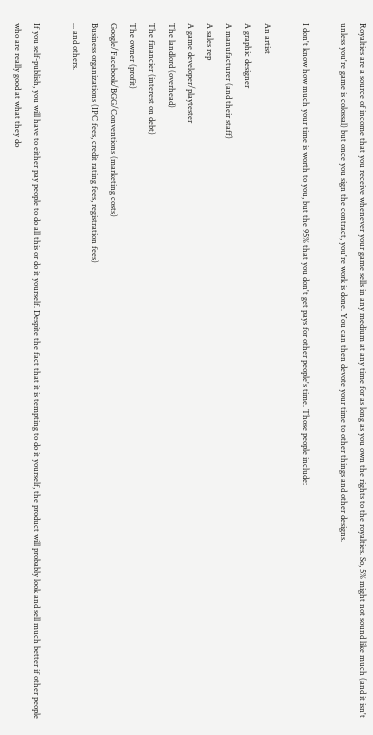Royalties are a source of income that you receive whenever your game sells in any medium at any time for as long as you own the rights to the royalties. So, 5% might not sound like much (and it isn't unless you're game is colossal) but once you sign the contract, you're work is done. You can then devote your time to other things and other designs.

I don't know how much your time is worth to you, but the 95% that you don't get pays for other people's time. Those people include:

An artist
A graphic designer
A manufacturer (and their staff)
A sales rep
A game developer/playtester
The landlord (overhead)
The financier (interest on debt)
The owner (profit)
Google/Facebook/BGG/Conventions (marketing costs)
Business organizations (IPC fees, credit rating fees, registration fees)
... and others.

If you self-publish, you will have to either pay people to do all this or do it yourself. Despite the fact that it is tempting to do it yourself, the product will probably look and sell much better if other people who are really good at what they do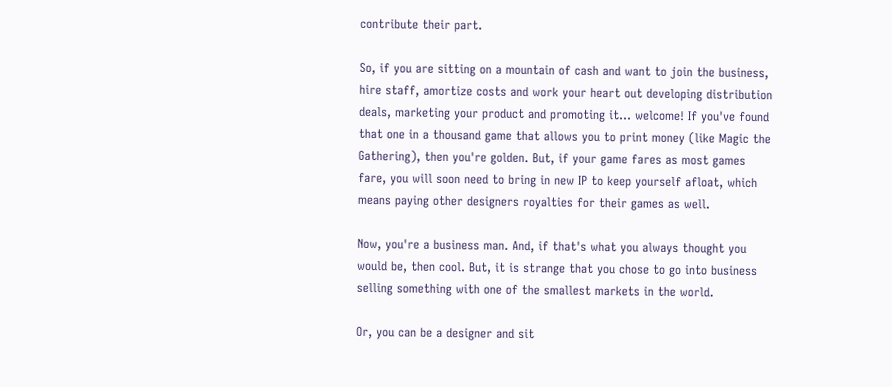contribute their part.

So, if you are sitting on a mountain of cash and want to join the business, hire staff, amortize costs and work your heart out developing distribution deals, marketing your product and promoting it... welcome! If you've found that one in a thousand game that allows you to print money (like Magic the Gathering), then you're golden. But, if your game fares as most games fare, you will soon need to bring in new IP to keep yourself afloat, which means paying other designers royalties for their games as well.

Now, you're a business man. And, if that's what you always thought you would be, then cool. But, it is strange that you chose to go into business selling something with one of the smallest markets in the world.

Or, you can be a designer and sit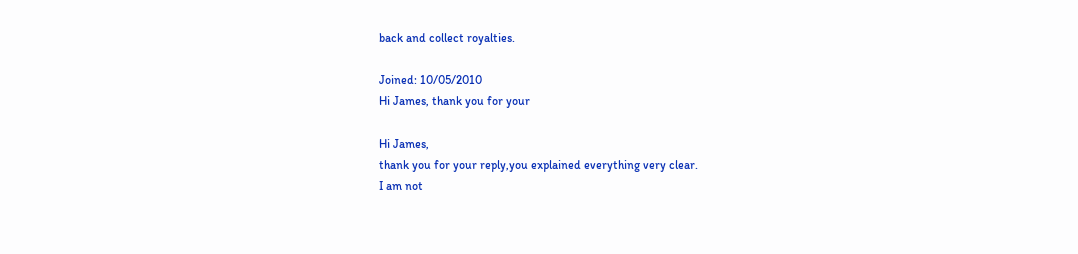back and collect royalties.

Joined: 10/05/2010
Hi James, thank you for your

Hi James,
thank you for your reply,you explained everything very clear.
I am not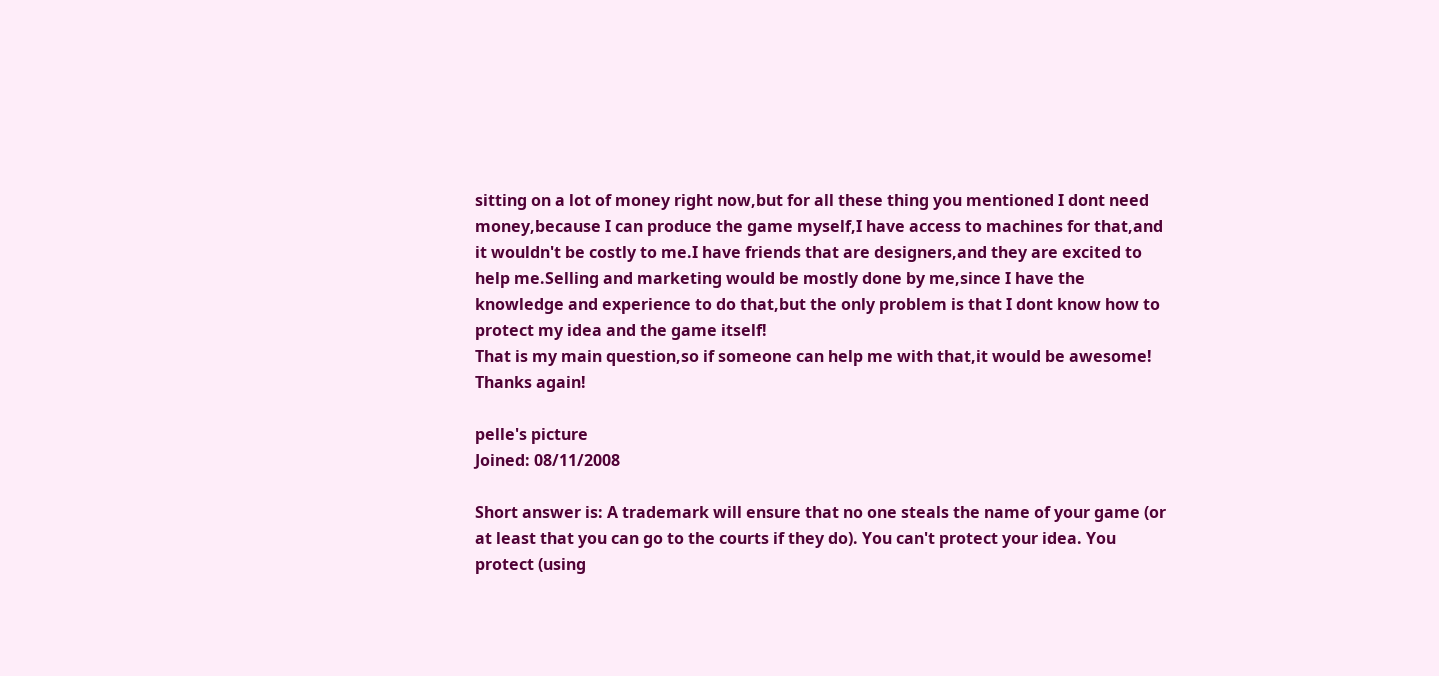sitting on a lot of money right now,but for all these thing you mentioned I dont need money,because I can produce the game myself,I have access to machines for that,and it wouldn't be costly to me.I have friends that are designers,and they are excited to help me.Selling and marketing would be mostly done by me,since I have the knowledge and experience to do that,but the only problem is that I dont know how to protect my idea and the game itself!
That is my main question,so if someone can help me with that,it would be awesome!
Thanks again!

pelle's picture
Joined: 08/11/2008

Short answer is: A trademark will ensure that no one steals the name of your game (or at least that you can go to the courts if they do). You can't protect your idea. You protect (using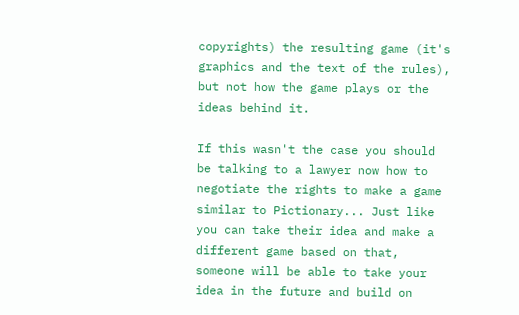copyrights) the resulting game (it's graphics and the text of the rules), but not how the game plays or the ideas behind it.

If this wasn't the case you should be talking to a lawyer now how to negotiate the rights to make a game similar to Pictionary... Just like you can take their idea and make a different game based on that, someone will be able to take your idea in the future and build on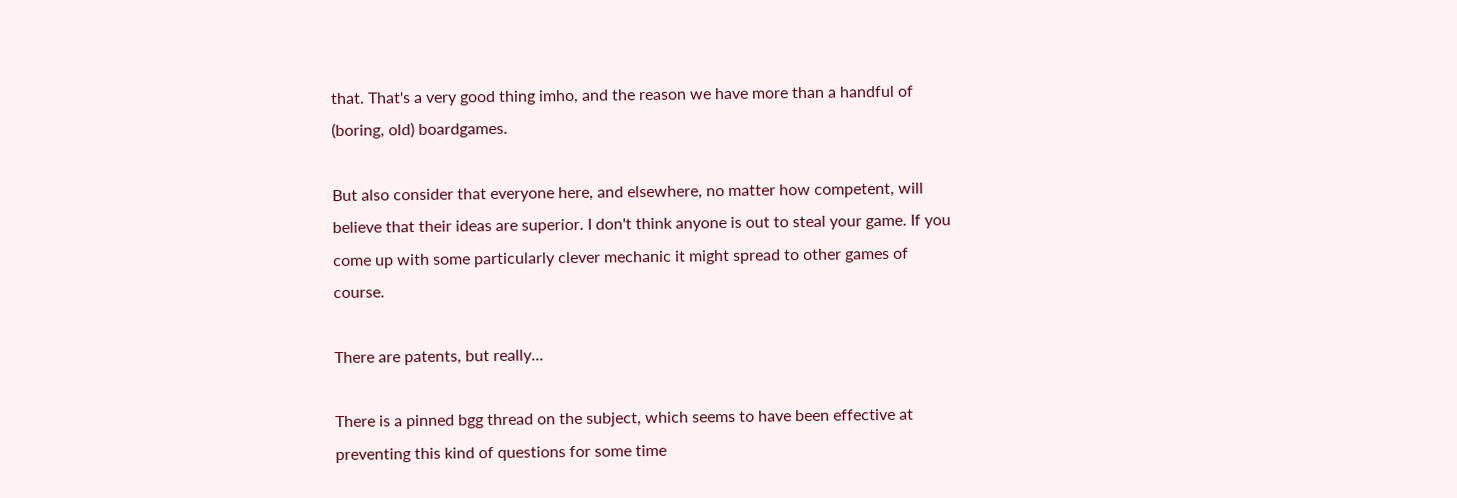that. That's a very good thing imho, and the reason we have more than a handful of (boring, old) boardgames.

But also consider that everyone here, and elsewhere, no matter how competent, will believe that their ideas are superior. I don't think anyone is out to steal your game. If you come up with some particularly clever mechanic it might spread to other games of course.

There are patents, but really...

There is a pinned bgg thread on the subject, which seems to have been effective at preventing this kind of questions for some time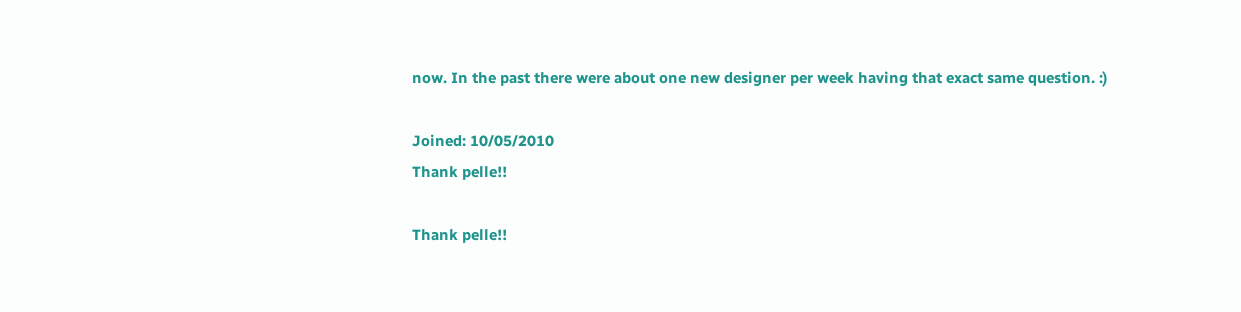now. In the past there were about one new designer per week having that exact same question. :)

Joined: 10/05/2010
Thank pelle!!

Thank pelle!!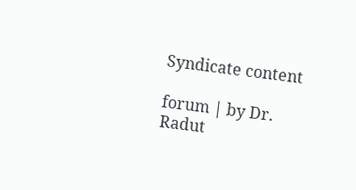Syndicate content

forum | by Dr. Radut